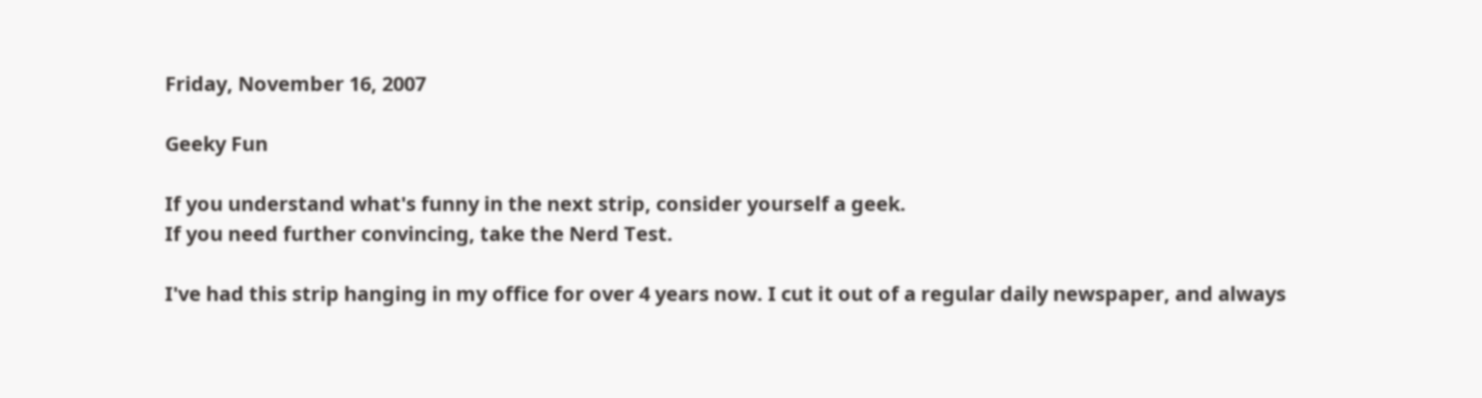Friday, November 16, 2007

Geeky Fun

If you understand what's funny in the next strip, consider yourself a geek.
If you need further convincing, take the Nerd Test.

I've had this strip hanging in my office for over 4 years now. I cut it out of a regular daily newspaper, and always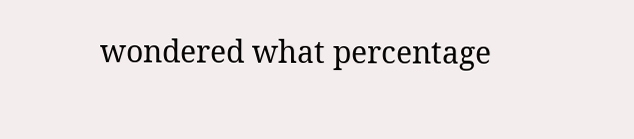wondered what percentage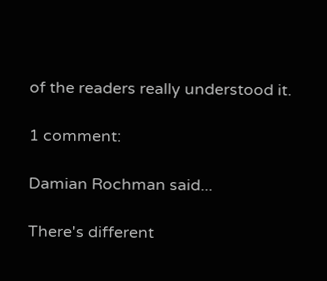of the readers really understood it.

1 comment:

Damian Rochman said...

There's different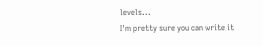levels...
I'm pretty sure you can write it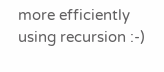more efficiently using recursion :-)